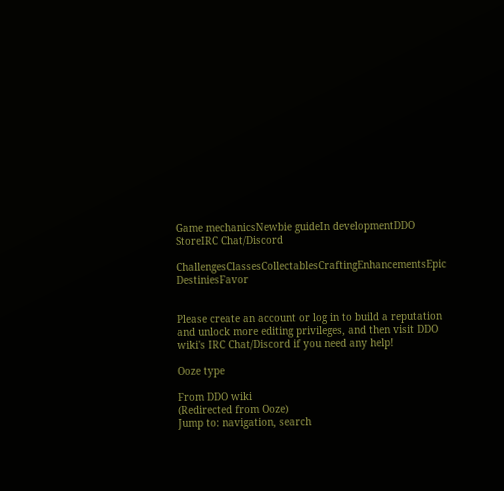Game mechanicsNewbie guideIn developmentDDO StoreIRC Chat/Discord

ChallengesClassesCollectablesCraftingEnhancementsEpic DestiniesFavor


Please create an account or log in to build a reputation and unlock more editing privileges, and then visit DDO wiki's IRC Chat/Discord if you need any help!

Ooze type

From DDO wiki
(Redirected from Ooze)
Jump to: navigation, search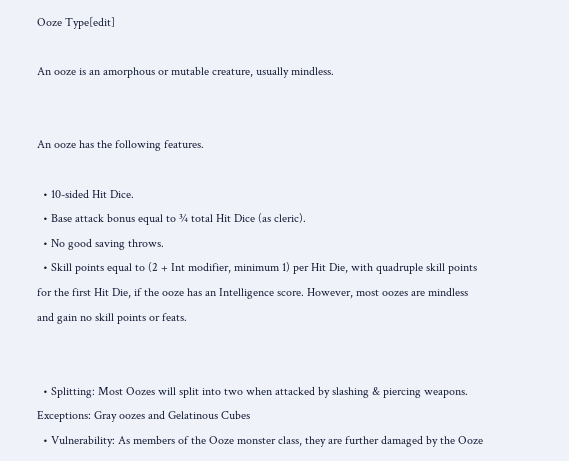Ooze Type[edit]

An ooze is an amorphous or mutable creature, usually mindless.


An ooze has the following features.

  • 10-sided Hit Dice.
  • Base attack bonus equal to ¾ total Hit Dice (as cleric).
  • No good saving throws.
  • Skill points equal to (2 + Int modifier, minimum 1) per Hit Die, with quadruple skill points for the first Hit Die, if the ooze has an Intelligence score. However, most oozes are mindless and gain no skill points or feats.


  • Splitting: Most Oozes will split into two when attacked by slashing & piercing weapons. Exceptions: Gray oozes and Gelatinous Cubes
  • Vulnerability: As members of the Ooze monster class, they are further damaged by the Ooze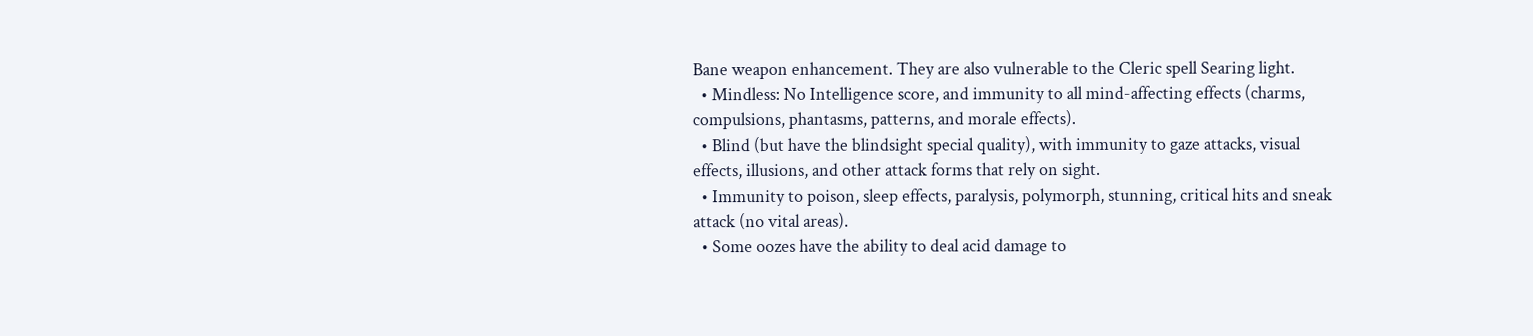Bane weapon enhancement. They are also vulnerable to the Cleric spell Searing light.
  • Mindless: No Intelligence score, and immunity to all mind-affecting effects (charms, compulsions, phantasms, patterns, and morale effects).
  • Blind (but have the blindsight special quality), with immunity to gaze attacks, visual effects, illusions, and other attack forms that rely on sight.
  • Immunity to poison, sleep effects, paralysis, polymorph, stunning, critical hits and sneak attack (no vital areas).
  • Some oozes have the ability to deal acid damage to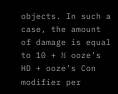objects. In such a case, the amount of damage is equal to 10 + ½ ooze’s HD + ooze’s Con modifier per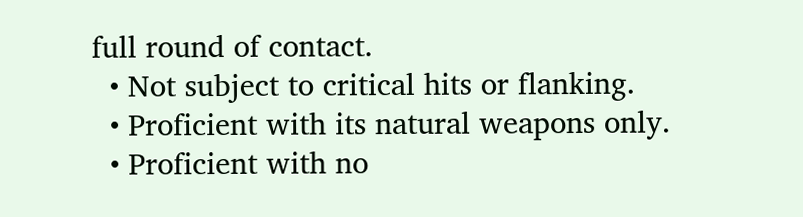full round of contact.
  • Not subject to critical hits or flanking.
  • Proficient with its natural weapons only.
  • Proficient with no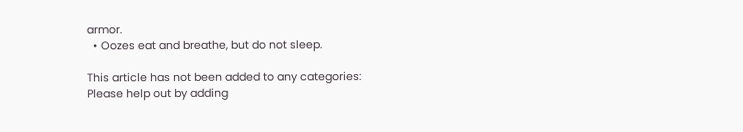armor.
  • Oozes eat and breathe, but do not sleep.

This article has not been added to any categories:
Please help out by adding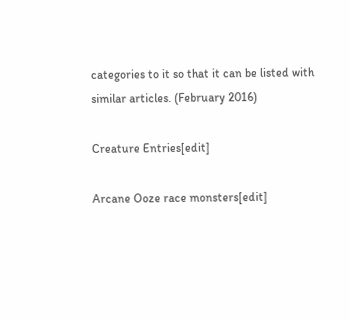categories to it so that it can be listed with similar articles. (February 2016)

Creature Entries[edit]

Arcane Ooze race monsters[edit]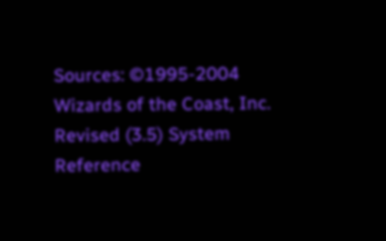Sources: ©1995-2004 Wizards of the Coast, Inc. Revised (3.5) System Reference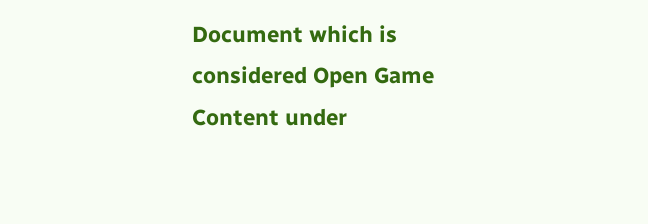Document which is considered Open Game Content under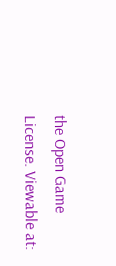the Open Game License. Viewable at: